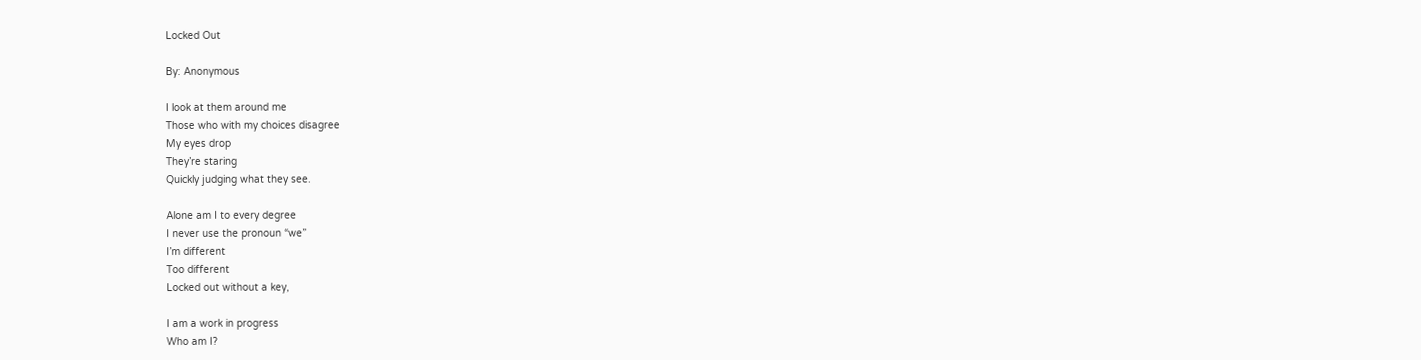Locked Out

By: Anonymous

I look at them around me
Those who with my choices disagree
My eyes drop
They’re staring
Quickly judging what they see.

Alone am I to every degree
I never use the pronoun “we”
I’m different
Too different
Locked out without a key,

I am a work in progress
Who am I?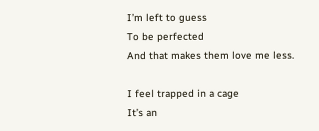I’m left to guess
To be perfected
And that makes them love me less.

I feel trapped in a cage
It’s an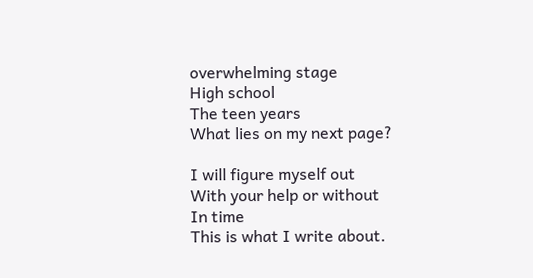overwhelming stage
High school
The teen years
What lies on my next page?

I will figure myself out
With your help or without
In time
This is what I write about.